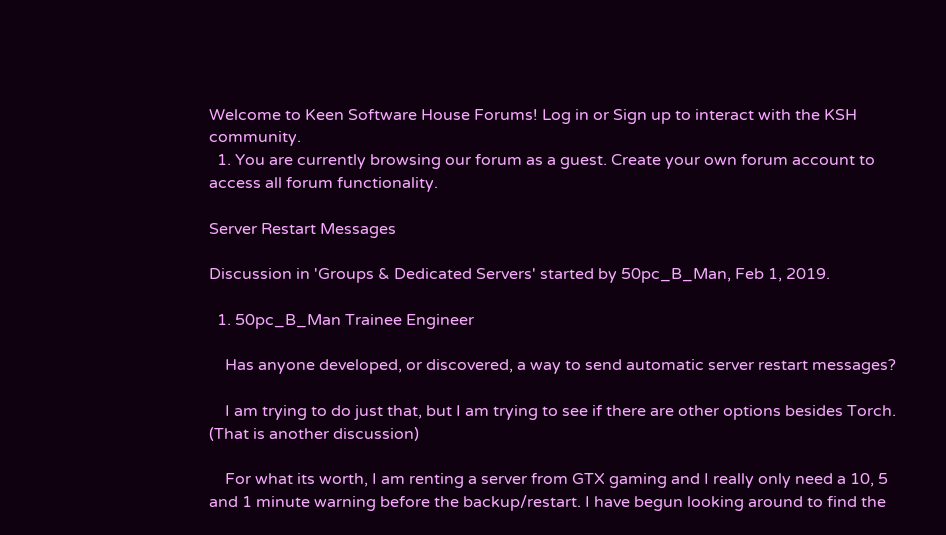Welcome to Keen Software House Forums! Log in or Sign up to interact with the KSH community.
  1. You are currently browsing our forum as a guest. Create your own forum account to access all forum functionality.

Server Restart Messages

Discussion in 'Groups & Dedicated Servers' started by 50pc_B_Man, Feb 1, 2019.

  1. 50pc_B_Man Trainee Engineer

    Has anyone developed, or discovered, a way to send automatic server restart messages?

    I am trying to do just that, but I am trying to see if there are other options besides Torch. (That is another discussion)

    For what its worth, I am renting a server from GTX gaming and I really only need a 10, 5 and 1 minute warning before the backup/restart. I have begun looking around to find the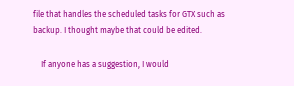file that handles the scheduled tasks for GTX such as backup. I thought maybe that could be edited.

    If anyone has a suggestion, I would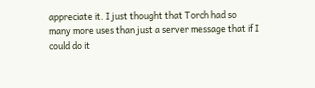appreciate it. I just thought that Torch had so many more uses than just a server message that if I could do it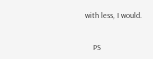with less, I would.


    PS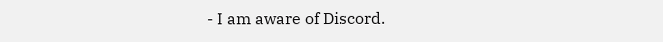- I am aware of Discord.